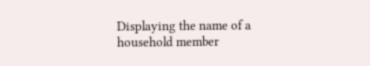Displaying the name of a household member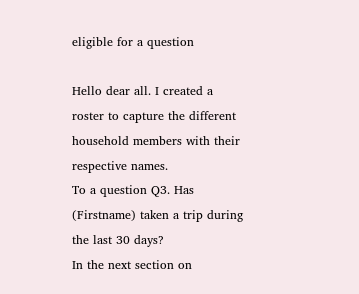eligible for a question

Hello dear all. I created a roster to capture the different household members with their respective names.
To a question Q3. Has (Firstname) taken a trip during the last 30 days?
In the next section on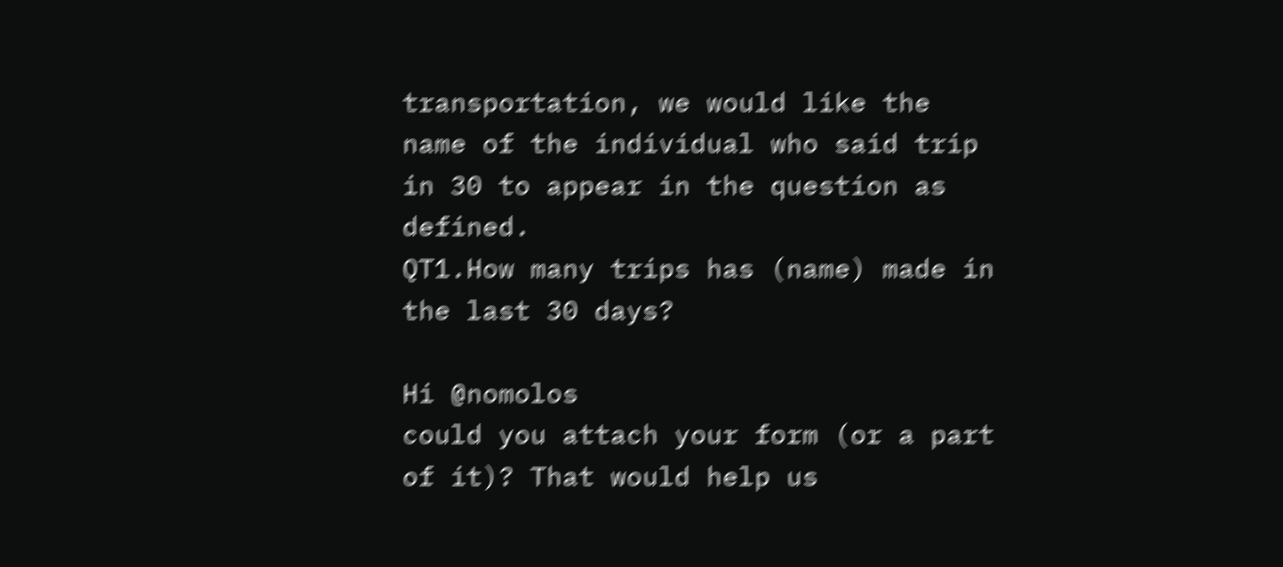transportation, we would like the name of the individual who said trip in 30 to appear in the question as defined.
QT1.How many trips has (name) made in the last 30 days?

Hi @nomolos
could you attach your form (or a part of it)? That would help us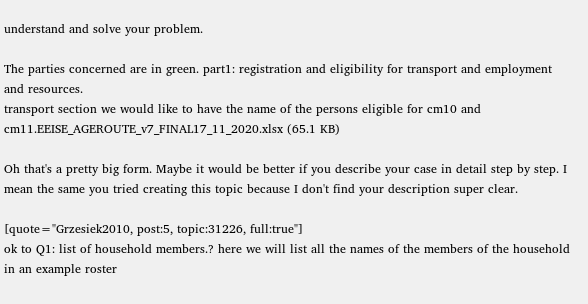understand and solve your problem.

The parties concerned are in green. part1: registration and eligibility for transport and employment and resources.
transport section we would like to have the name of the persons eligible for cm10 and cm11.EEISE_AGEROUTE_v7_FINAL17_11_2020.xlsx (65.1 KB)

Oh that's a pretty big form. Maybe it would be better if you describe your case in detail step by step. I mean the same you tried creating this topic because I don't find your description super clear.

[quote="Grzesiek2010, post:5, topic:31226, full:true"]
ok to Q1: list of household members.? here we will list all the names of the members of the household in an example roster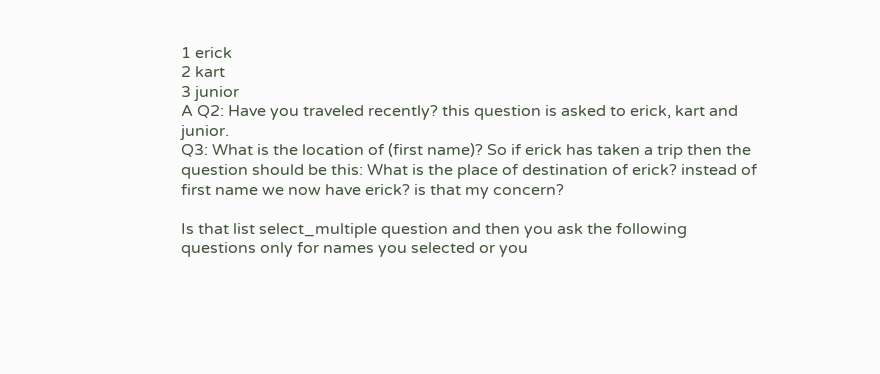1 erick
2 kart
3 junior
A Q2: Have you traveled recently? this question is asked to erick, kart and junior.
Q3: What is the location of (first name)? So if erick has taken a trip then the question should be this: What is the place of destination of erick? instead of first name we now have erick? is that my concern?

Is that list select_multiple question and then you ask the following questions only for names you selected or you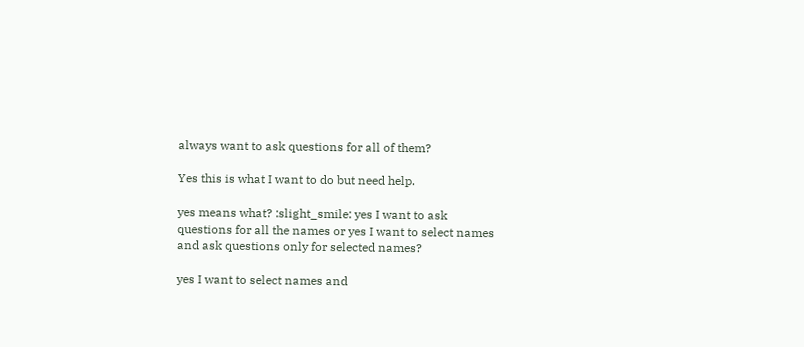always want to ask questions for all of them?

Yes this is what I want to do but need help.

yes means what? :slight_smile: yes I want to ask questions for all the names or yes I want to select names and ask questions only for selected names?

yes I want to select names and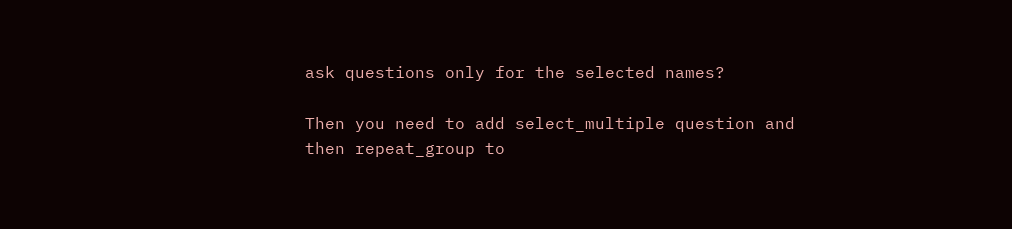ask questions only for the selected names?

Then you need to add select_multiple question and then repeat_group to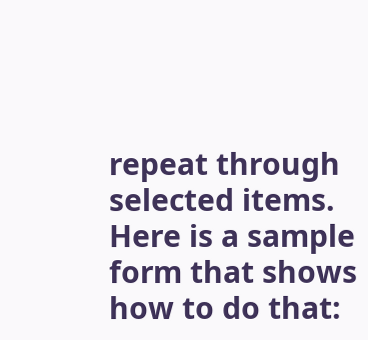repeat through selected items. Here is a sample form that shows how to do that: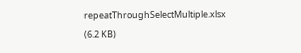repeatThroughSelectMultiple.xlsx (6.2 KB)